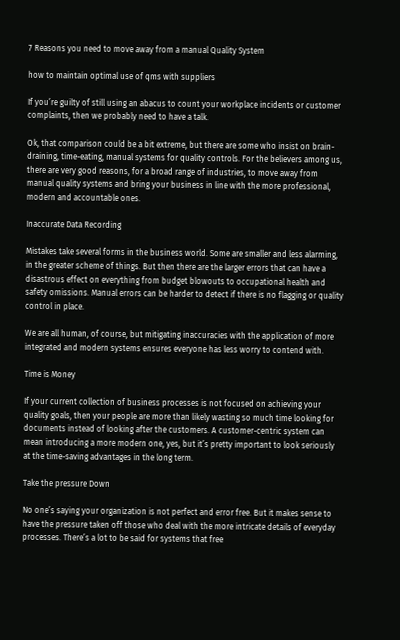7 Reasons you need to move away from a manual Quality System

how to maintain optimal use of qms with suppliers

If you’re guilty of still using an abacus to count your workplace incidents or customer complaints, then we probably need to have a talk.

Ok, that comparison could be a bit extreme, but there are some who insist on brain-draining, time-eating, manual systems for quality controls. For the believers among us, there are very good reasons, for a broad range of industries, to move away from manual quality systems and bring your business in line with the more professional, modern and accountable ones.

Inaccurate Data Recording

Mistakes take several forms in the business world. Some are smaller and less alarming, in the greater scheme of things. But then there are the larger errors that can have a disastrous effect on everything from budget blowouts to occupational health and safety omissions. Manual errors can be harder to detect if there is no flagging or quality control in place.

We are all human, of course, but mitigating inaccuracies with the application of more integrated and modern systems ensures everyone has less worry to contend with.

Time is Money

If your current collection of business processes is not focused on achieving your quality goals, then your people are more than likely wasting so much time looking for documents instead of looking after the customers. A customer-centric system can mean introducing a more modern one, yes, but it’s pretty important to look seriously at the time-saving advantages in the long term.

Take the pressure Down

No one’s saying your organization is not perfect and error free. But it makes sense to have the pressure taken off those who deal with the more intricate details of everyday processes. There’s a lot to be said for systems that free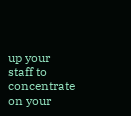up your staff to concentrate on your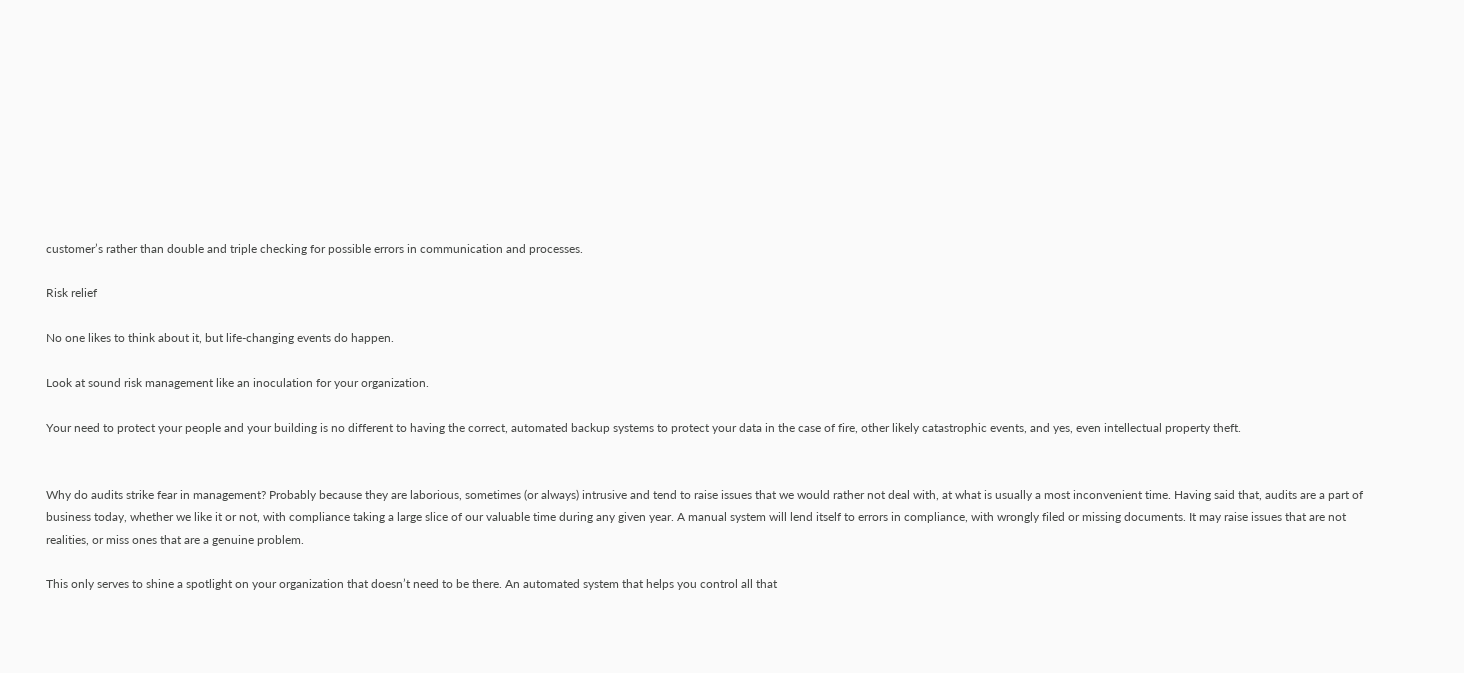customer’s rather than double and triple checking for possible errors in communication and processes.

Risk relief

No one likes to think about it, but life-changing events do happen.

Look at sound risk management like an inoculation for your organization.

Your need to protect your people and your building is no different to having the correct, automated backup systems to protect your data in the case of fire, other likely catastrophic events, and yes, even intellectual property theft.


Why do audits strike fear in management? Probably because they are laborious, sometimes (or always) intrusive and tend to raise issues that we would rather not deal with, at what is usually a most inconvenient time. Having said that, audits are a part of business today, whether we like it or not, with compliance taking a large slice of our valuable time during any given year. A manual system will lend itself to errors in compliance, with wrongly filed or missing documents. It may raise issues that are not realities, or miss ones that are a genuine problem.

This only serves to shine a spotlight on your organization that doesn’t need to be there. An automated system that helps you control all that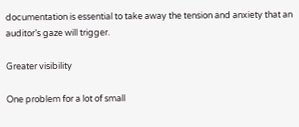documentation is essential to take away the tension and anxiety that an auditor’s gaze will trigger.

Greater visibility

One problem for a lot of small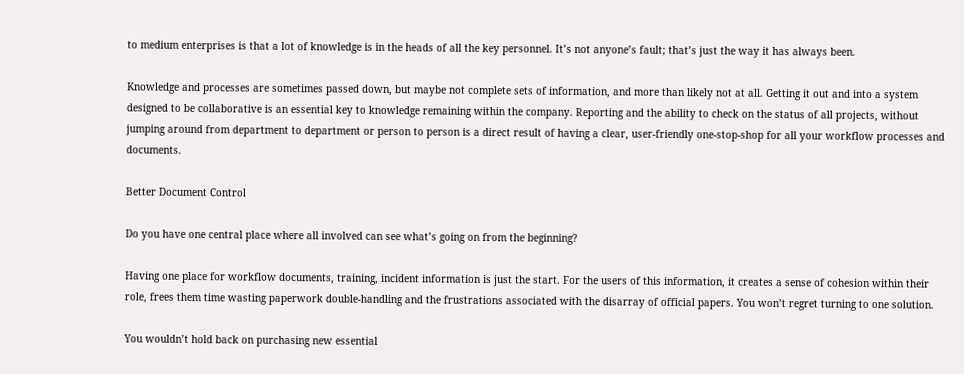to medium enterprises is that a lot of knowledge is in the heads of all the key personnel. It’s not anyone’s fault; that’s just the way it has always been.

Knowledge and processes are sometimes passed down, but maybe not complete sets of information, and more than likely not at all. Getting it out and into a system designed to be collaborative is an essential key to knowledge remaining within the company. Reporting and the ability to check on the status of all projects, without jumping around from department to department or person to person is a direct result of having a clear, user-friendly one-stop-shop for all your workflow processes and documents.

Better Document Control

Do you have one central place where all involved can see what’s going on from the beginning?

Having one place for workflow documents, training, incident information is just the start. For the users of this information, it creates a sense of cohesion within their role, frees them time wasting paperwork double-handling and the frustrations associated with the disarray of official papers. You won’t regret turning to one solution.

You wouldn’t hold back on purchasing new essential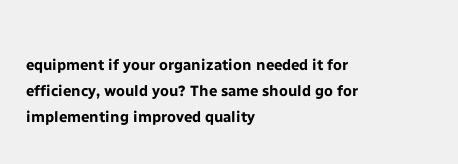equipment if your organization needed it for efficiency, would you? The same should go for implementing improved quality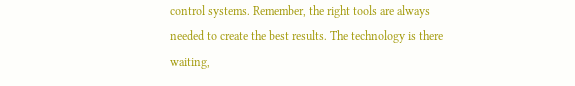control systems. Remember, the right tools are always needed to create the best results. The technology is there waiting,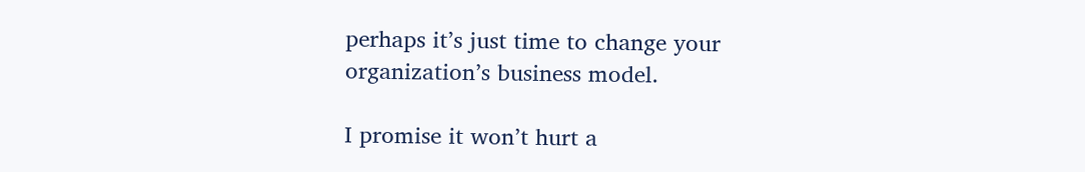perhaps it’s just time to change your organization’s business model.

I promise it won’t hurt a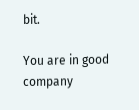bit.

You are in good company